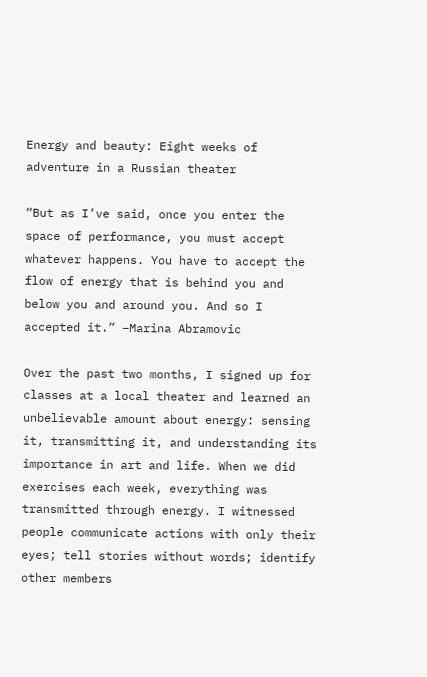Energy and beauty: Eight weeks of adventure in a Russian theater

“But as I’ve said, once you enter the space of performance, you must accept whatever happens. You have to accept the flow of energy that is behind you and below you and around you. And so I accepted it.” –Marina Abramovic

Over the past two months, I signed up for classes at a local theater and learned an unbelievable amount about energy: sensing it, transmitting it, and understanding its importance in art and life. When we did exercises each week, everything was transmitted through energy. I witnessed people communicate actions with only their eyes; tell stories without words; identify other members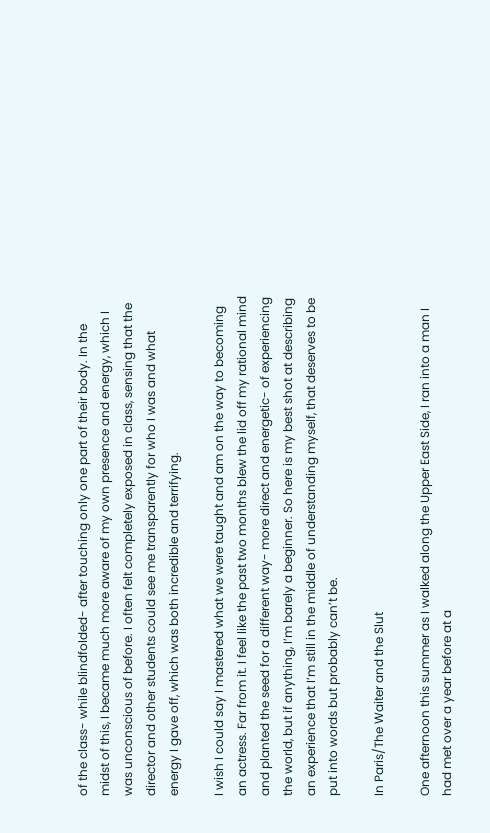of the class- while blindfolded- after touching only one part of their body. In the midst of this, I became much more aware of my own presence and energy, which I was unconscious of before. I often felt completely exposed in class, sensing that the director and other students could see me transparently for who I was and what energy I gave off, which was both incredible and terrifying.

I wish I could say I mastered what we were taught and am on the way to becoming an actress. Far from it. I feel like the past two months blew the lid off my rational mind and planted the seed for a different way- more direct and energetic- of experiencing the world, but if anything, I’m barely a beginner. So here is my best shot at describing an experience that I’m still in the middle of understanding myself, that deserves to be put into words but probably can’t be.

In Paris/The Waiter and the Slut

One afternoon this summer as I walked along the Upper East Side, I ran into a man I had met over a year before at a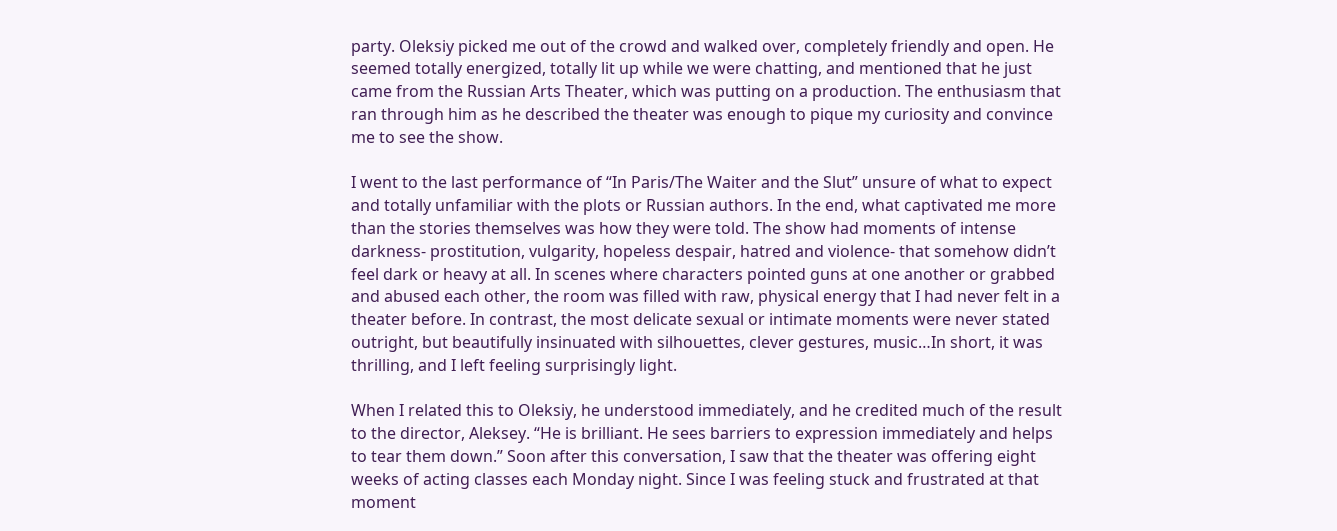party. Oleksiy picked me out of the crowd and walked over, completely friendly and open. He seemed totally energized, totally lit up while we were chatting, and mentioned that he just came from the Russian Arts Theater, which was putting on a production. The enthusiasm that ran through him as he described the theater was enough to pique my curiosity and convince me to see the show.

I went to the last performance of “In Paris/The Waiter and the Slut” unsure of what to expect and totally unfamiliar with the plots or Russian authors. In the end, what captivated me more than the stories themselves was how they were told. The show had moments of intense darkness- prostitution, vulgarity, hopeless despair, hatred and violence- that somehow didn’t feel dark or heavy at all. In scenes where characters pointed guns at one another or grabbed and abused each other, the room was filled with raw, physical energy that I had never felt in a theater before. In contrast, the most delicate sexual or intimate moments were never stated outright, but beautifully insinuated with silhouettes, clever gestures, music…In short, it was thrilling, and I left feeling surprisingly light.

When I related this to Oleksiy, he understood immediately, and he credited much of the result to the director, Aleksey. “He is brilliant. He sees barriers to expression immediately and helps to tear them down.” Soon after this conversation, I saw that the theater was offering eight weeks of acting classes each Monday night. Since I was feeling stuck and frustrated at that moment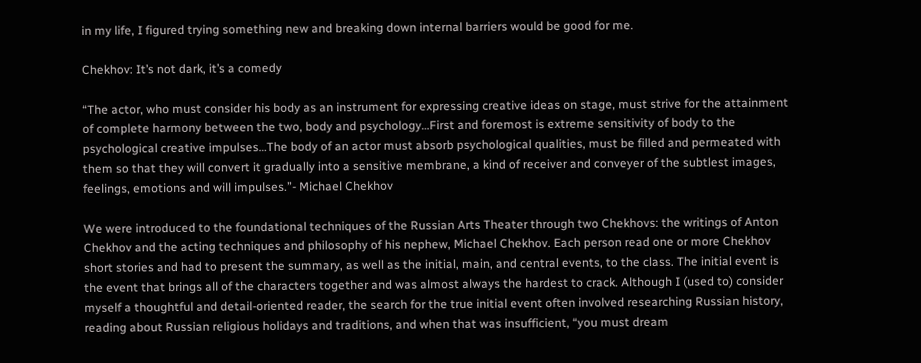in my life, I figured trying something new and breaking down internal barriers would be good for me.

Chekhov: It’s not dark, it’s a comedy

“The actor, who must consider his body as an instrument for expressing creative ideas on stage, must strive for the attainment of complete harmony between the two, body and psychology…First and foremost is extreme sensitivity of body to the psychological creative impulses…The body of an actor must absorb psychological qualities, must be filled and permeated with them so that they will convert it gradually into a sensitive membrane, a kind of receiver and conveyer of the subtlest images, feelings, emotions and will impulses.”- Michael Chekhov

We were introduced to the foundational techniques of the Russian Arts Theater through two Chekhovs: the writings of Anton Chekhov and the acting techniques and philosophy of his nephew, Michael Chekhov. Each person read one or more Chekhov short stories and had to present the summary, as well as the initial, main, and central events, to the class. The initial event is the event that brings all of the characters together and was almost always the hardest to crack. Although I (used to) consider myself a thoughtful and detail-oriented reader, the search for the true initial event often involved researching Russian history, reading about Russian religious holidays and traditions, and when that was insufficient, “you must dream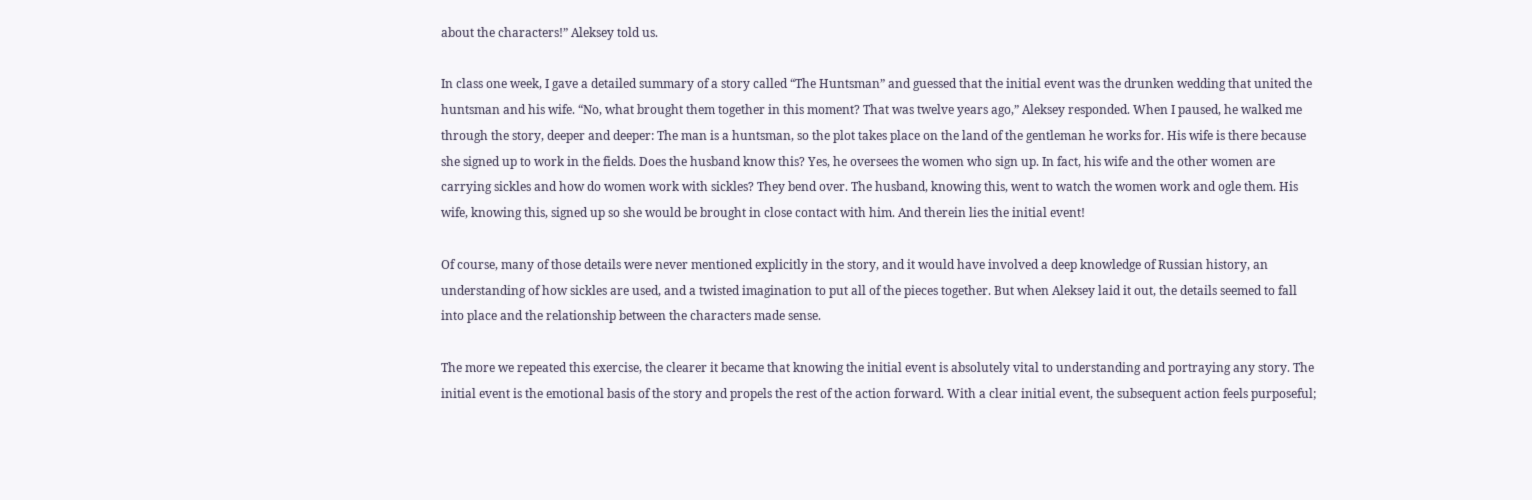about the characters!” Aleksey told us.

In class one week, I gave a detailed summary of a story called “The Huntsman” and guessed that the initial event was the drunken wedding that united the huntsman and his wife. “No, what brought them together in this moment? That was twelve years ago,” Aleksey responded. When I paused, he walked me through the story, deeper and deeper: The man is a huntsman, so the plot takes place on the land of the gentleman he works for. His wife is there because she signed up to work in the fields. Does the husband know this? Yes, he oversees the women who sign up. In fact, his wife and the other women are carrying sickles and how do women work with sickles? They bend over. The husband, knowing this, went to watch the women work and ogle them. His wife, knowing this, signed up so she would be brought in close contact with him. And therein lies the initial event!

Of course, many of those details were never mentioned explicitly in the story, and it would have involved a deep knowledge of Russian history, an understanding of how sickles are used, and a twisted imagination to put all of the pieces together. But when Aleksey laid it out, the details seemed to fall into place and the relationship between the characters made sense.

The more we repeated this exercise, the clearer it became that knowing the initial event is absolutely vital to understanding and portraying any story. The initial event is the emotional basis of the story and propels the rest of the action forward. With a clear initial event, the subsequent action feels purposeful;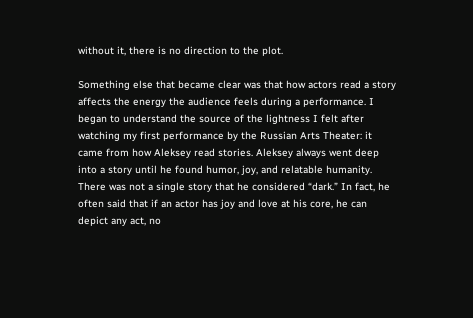without it, there is no direction to the plot.

Something else that became clear was that how actors read a story affects the energy the audience feels during a performance. I began to understand the source of the lightness I felt after watching my first performance by the Russian Arts Theater: it came from how Aleksey read stories. Aleksey always went deep into a story until he found humor, joy, and relatable humanity. There was not a single story that he considered “dark.” In fact, he often said that if an actor has joy and love at his core, he can depict any act, no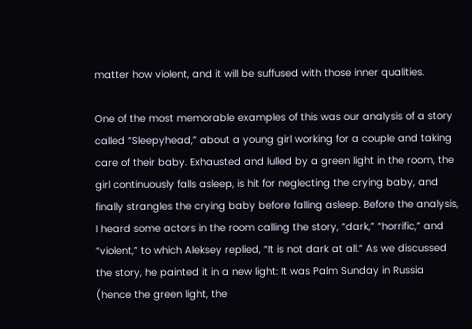matter how violent, and it will be suffused with those inner qualities.

One of the most memorable examples of this was our analysis of a story called “Sleepyhead,” about a young girl working for a couple and taking care of their baby. Exhausted and lulled by a green light in the room, the girl continuously falls asleep, is hit for neglecting the crying baby, and finally strangles the crying baby before falling asleep. Before the analysis, I heard some actors in the room calling the story, “dark,” “horrific,” and “violent,” to which Aleksey replied, “It is not dark at all.” As we discussed the story, he painted it in a new light: It was Palm Sunday in Russia (hence the green light, the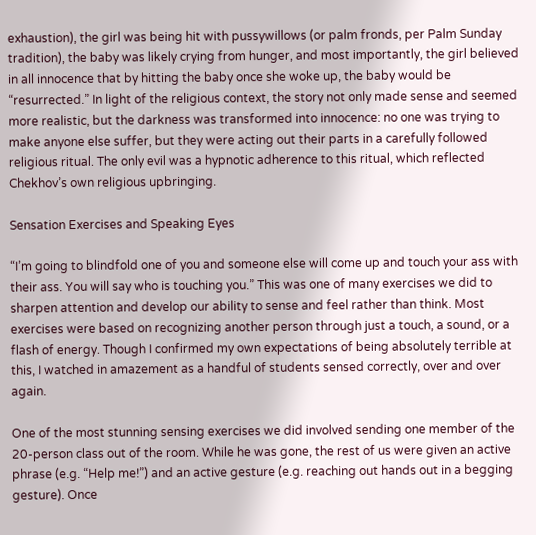exhaustion), the girl was being hit with pussywillows (or palm fronds, per Palm Sunday tradition), the baby was likely crying from hunger, and most importantly, the girl believed in all innocence that by hitting the baby once she woke up, the baby would be “resurrected.” In light of the religious context, the story not only made sense and seemed more realistic, but the darkness was transformed into innocence: no one was trying to make anyone else suffer, but they were acting out their parts in a carefully followed religious ritual. The only evil was a hypnotic adherence to this ritual, which reflected Chekhov’s own religious upbringing.

Sensation Exercises and Speaking Eyes

“I’m going to blindfold one of you and someone else will come up and touch your ass with their ass. You will say who is touching you.” This was one of many exercises we did to sharpen attention and develop our ability to sense and feel rather than think. Most exercises were based on recognizing another person through just a touch, a sound, or a flash of energy. Though I confirmed my own expectations of being absolutely terrible at this, I watched in amazement as a handful of students sensed correctly, over and over again.

One of the most stunning sensing exercises we did involved sending one member of the 20-person class out of the room. While he was gone, the rest of us were given an active phrase (e.g. “Help me!”) and an active gesture (e.g. reaching out hands out in a begging gesture). Once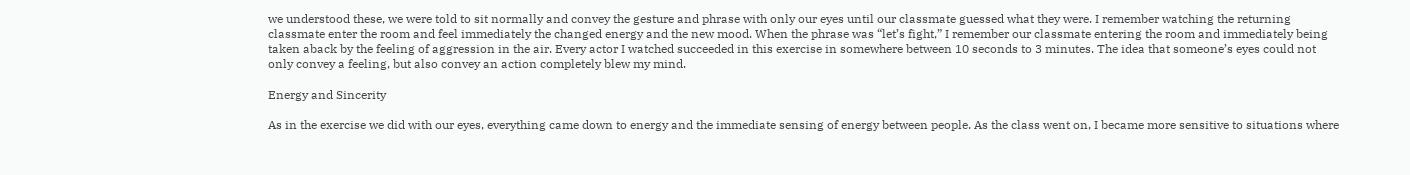we understood these, we were told to sit normally and convey the gesture and phrase with only our eyes until our classmate guessed what they were. I remember watching the returning classmate enter the room and feel immediately the changed energy and the new mood. When the phrase was “let’s fight,” I remember our classmate entering the room and immediately being taken aback by the feeling of aggression in the air. Every actor I watched succeeded in this exercise in somewhere between 10 seconds to 3 minutes. The idea that someone’s eyes could not only convey a feeling, but also convey an action completely blew my mind.

Energy and Sincerity

As in the exercise we did with our eyes, everything came down to energy and the immediate sensing of energy between people. As the class went on, I became more sensitive to situations where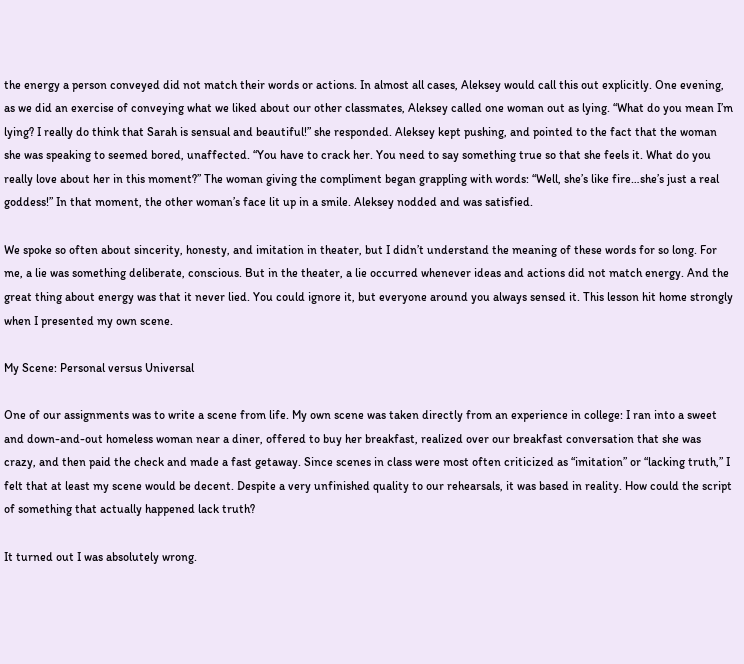the energy a person conveyed did not match their words or actions. In almost all cases, Aleksey would call this out explicitly. One evening, as we did an exercise of conveying what we liked about our other classmates, Aleksey called one woman out as lying. “What do you mean I’m lying? I really do think that Sarah is sensual and beautiful!” she responded. Aleksey kept pushing, and pointed to the fact that the woman she was speaking to seemed bored, unaffected. “You have to crack her. You need to say something true so that she feels it. What do you really love about her in this moment?” The woman giving the compliment began grappling with words: “Well, she’s like fire…she’s just a real goddess!” In that moment, the other woman’s face lit up in a smile. Aleksey nodded and was satisfied.

We spoke so often about sincerity, honesty, and imitation in theater, but I didn’t understand the meaning of these words for so long. For me, a lie was something deliberate, conscious. But in the theater, a lie occurred whenever ideas and actions did not match energy. And the great thing about energy was that it never lied. You could ignore it, but everyone around you always sensed it. This lesson hit home strongly when I presented my own scene.

My Scene: Personal versus Universal

One of our assignments was to write a scene from life. My own scene was taken directly from an experience in college: I ran into a sweet and down-and-out homeless woman near a diner, offered to buy her breakfast, realized over our breakfast conversation that she was crazy, and then paid the check and made a fast getaway. Since scenes in class were most often criticized as “imitation” or “lacking truth,” I felt that at least my scene would be decent. Despite a very unfinished quality to our rehearsals, it was based in reality. How could the script of something that actually happened lack truth?

It turned out I was absolutely wrong.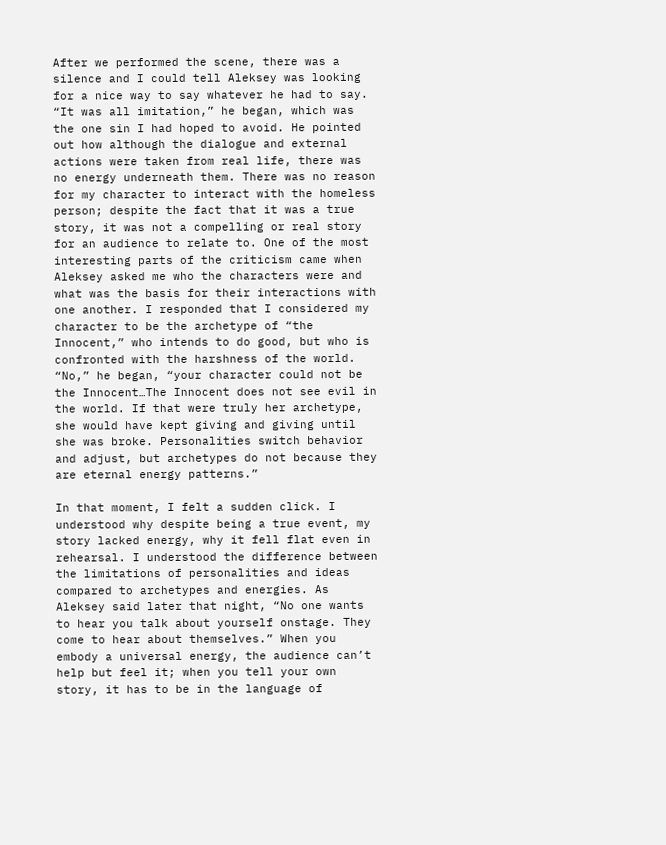After we performed the scene, there was a silence and I could tell Aleksey was looking for a nice way to say whatever he had to say. “It was all imitation,” he began, which was the one sin I had hoped to avoid. He pointed out how although the dialogue and external actions were taken from real life, there was no energy underneath them. There was no reason for my character to interact with the homeless person; despite the fact that it was a true story, it was not a compelling or real story for an audience to relate to. One of the most interesting parts of the criticism came when Aleksey asked me who the characters were and what was the basis for their interactions with one another. I responded that I considered my character to be the archetype of “the Innocent,” who intends to do good, but who is confronted with the harshness of the world. “No,” he began, “your character could not be the Innocent…The Innocent does not see evil in the world. If that were truly her archetype, she would have kept giving and giving until she was broke. Personalities switch behavior and adjust, but archetypes do not because they are eternal energy patterns.”

In that moment, I felt a sudden click. I understood why despite being a true event, my story lacked energy, why it fell flat even in rehearsal. I understood the difference between the limitations of personalities and ideas compared to archetypes and energies. As Aleksey said later that night, “No one wants to hear you talk about yourself onstage. They come to hear about themselves.” When you embody a universal energy, the audience can’t help but feel it; when you tell your own story, it has to be in the language of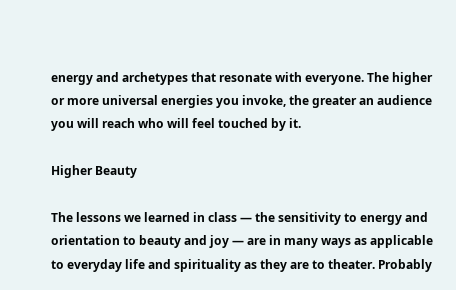energy and archetypes that resonate with everyone. The higher or more universal energies you invoke, the greater an audience you will reach who will feel touched by it.

Higher Beauty

The lessons we learned in class — the sensitivity to energy and orientation to beauty and joy — are in many ways as applicable to everyday life and spirituality as they are to theater. Probably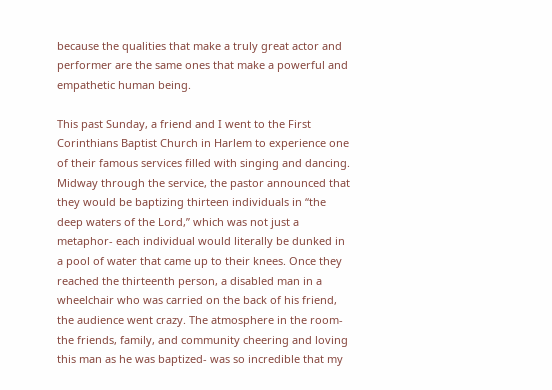because the qualities that make a truly great actor and performer are the same ones that make a powerful and empathetic human being.

This past Sunday, a friend and I went to the First Corinthians Baptist Church in Harlem to experience one of their famous services filled with singing and dancing. Midway through the service, the pastor announced that they would be baptizing thirteen individuals in “the deep waters of the Lord,” which was not just a metaphor- each individual would literally be dunked in a pool of water that came up to their knees. Once they reached the thirteenth person, a disabled man in a wheelchair who was carried on the back of his friend, the audience went crazy. The atmosphere in the room- the friends, family, and community cheering and loving this man as he was baptized- was so incredible that my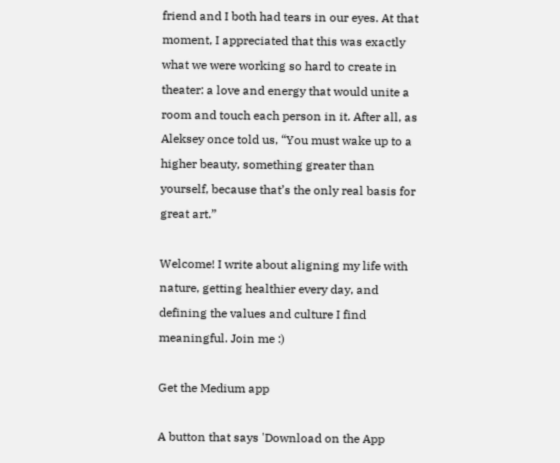friend and I both had tears in our eyes. At that moment, I appreciated that this was exactly what we were working so hard to create in theater: a love and energy that would unite a room and touch each person in it. After all, as Aleksey once told us, “You must wake up to a higher beauty, something greater than yourself, because that’s the only real basis for great art.”

Welcome! I write about aligning my life with nature, getting healthier every day, and defining the values and culture I find meaningful. Join me :)

Get the Medium app

A button that says 'Download on the App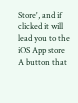Store', and if clicked it will lead you to the iOS App store
A button that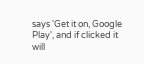says 'Get it on, Google Play', and if clicked it will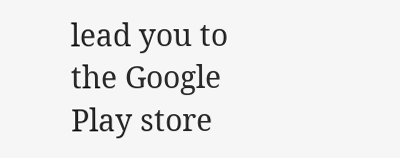lead you to the Google Play store